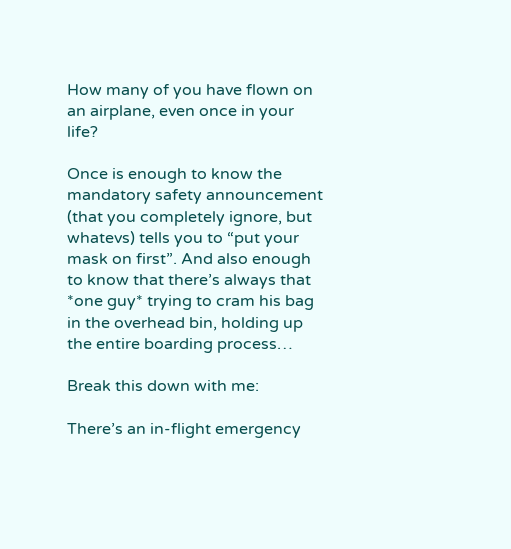How many of you have flown on an airplane, even once in your life?

Once is enough to know the mandatory safety announcement (that you completely ignore, but whatevs) tells you to “put your mask on first”. And also enough to know that there’s always that *one guy* trying to cram his bag in the overhead bin, holding up the entire boarding process…

Break this down with me:

There’s an in-flight emergency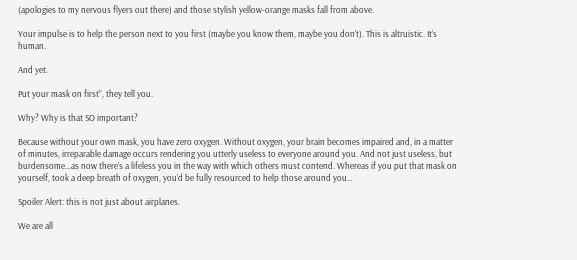(apologies to my nervous flyers out there) and those stylish yellow-orange masks fall from above.

Your impulse is to help the person next to you first (maybe you know them, maybe you don’t). This is altruistic. It’s human.

And yet.

Put your mask on first”, they tell you.

Why? Why is that SO important?

Because without your own mask, you have zero oxygen. Without oxygen, your brain becomes impaired and, in a matter of minutes, irreparable damage occurs rendering you utterly useless to everyone around you. And not just useless, but burdensome…as now there’s a lifeless you in the way with which others must contend. Whereas if you put that mask on yourself, took a deep breath of oxygen, you’d be fully resourced to help those around you…

Spoiler Alert: this is not just about airplanes.

We are all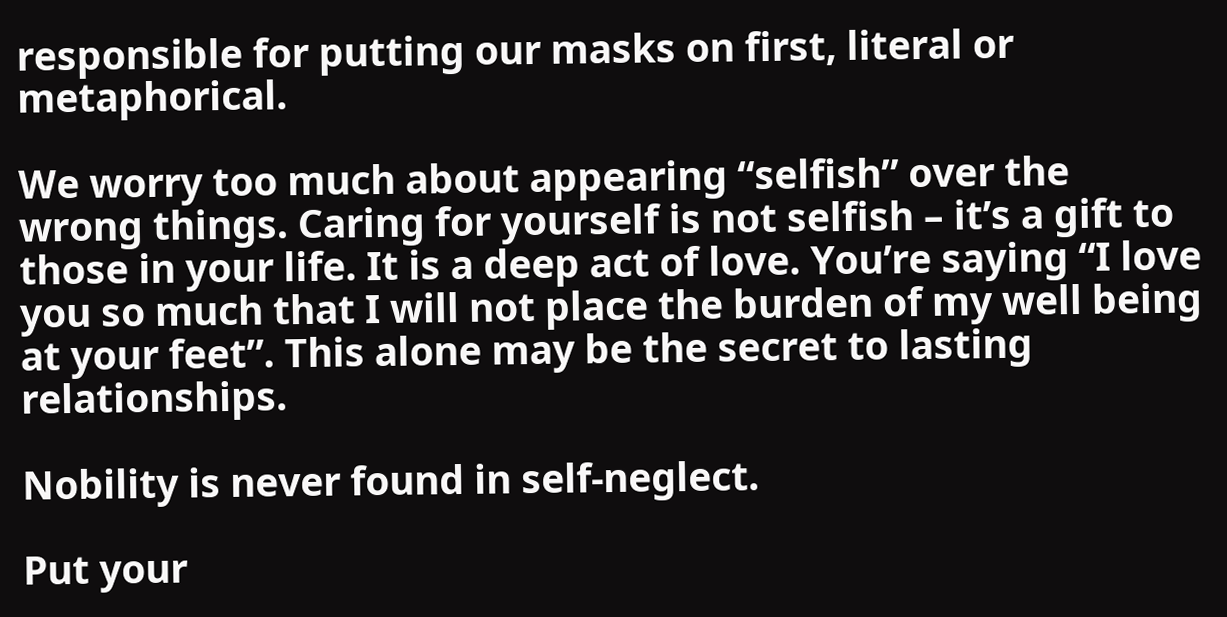responsible for putting our masks on first, literal or metaphorical.

We worry too much about appearing “selfish” over the wrong things. Caring for yourself is not selfish – it’s a gift to those in your life. It is a deep act of love. You’re saying “I love you so much that I will not place the burden of my well being at your feet”. This alone may be the secret to lasting relationships.

Nobility is never found in self-neglect.

Put your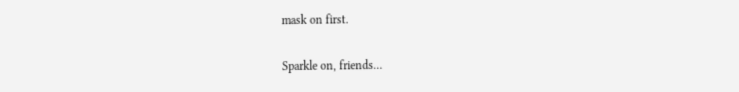mask on first.

Sparkle on, friends…